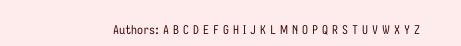Authors: A B C D E F G H I J K L M N O P Q R S T U V W X Y Z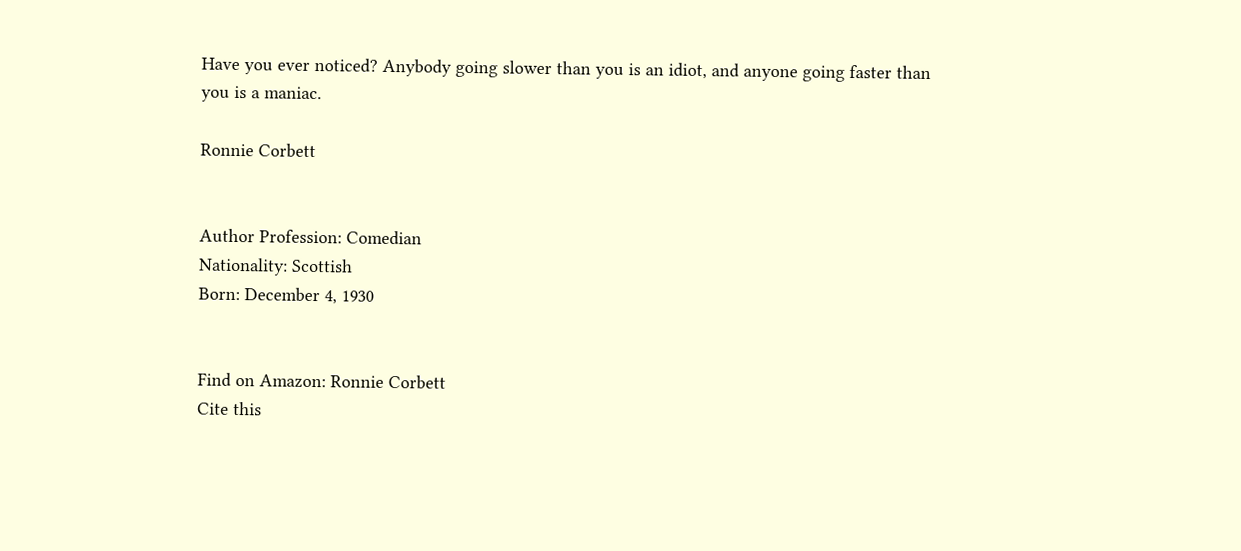Have you ever noticed? Anybody going slower than you is an idiot, and anyone going faster than you is a maniac.

Ronnie Corbett


Author Profession: Comedian
Nationality: Scottish
Born: December 4, 1930


Find on Amazon: Ronnie Corbett
Cite this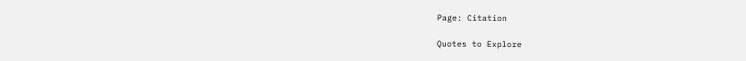Page: Citation

Quotes to Explore